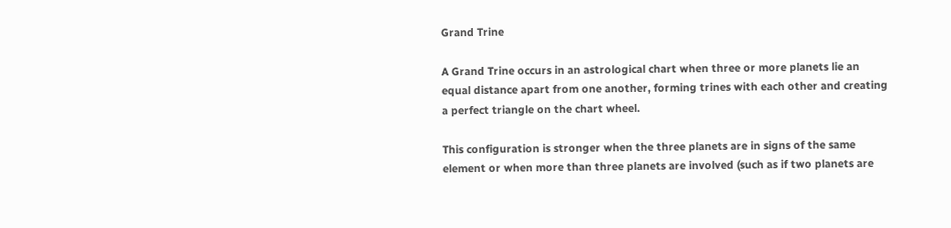Grand Trine

A Grand Trine occurs in an astrological chart when three or more planets lie an equal distance apart from one another, forming trines with each other and creating a perfect triangle on the chart wheel.

This configuration is stronger when the three planets are in signs of the same element or when more than three planets are involved (such as if two planets are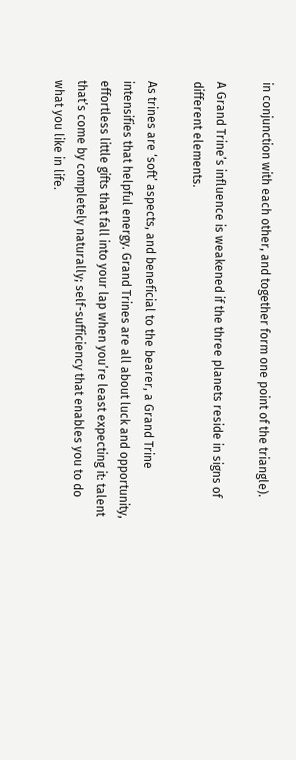in conjunction with each other, and together form one point of the triangle).

A Grand Trine’s influence is weakened if the three planets reside in signs of different elements.

As trines are ‘soft’ aspects, and beneficial to the bearer, a Grand Trine intensifies that helpful energy. Grand Trines are all about luck and opportunity, effortless little gifts that fall into your lap when you’re least expecting it: talent that’s come by completely naturally; self-sufficiency that enables you to do what you like in life.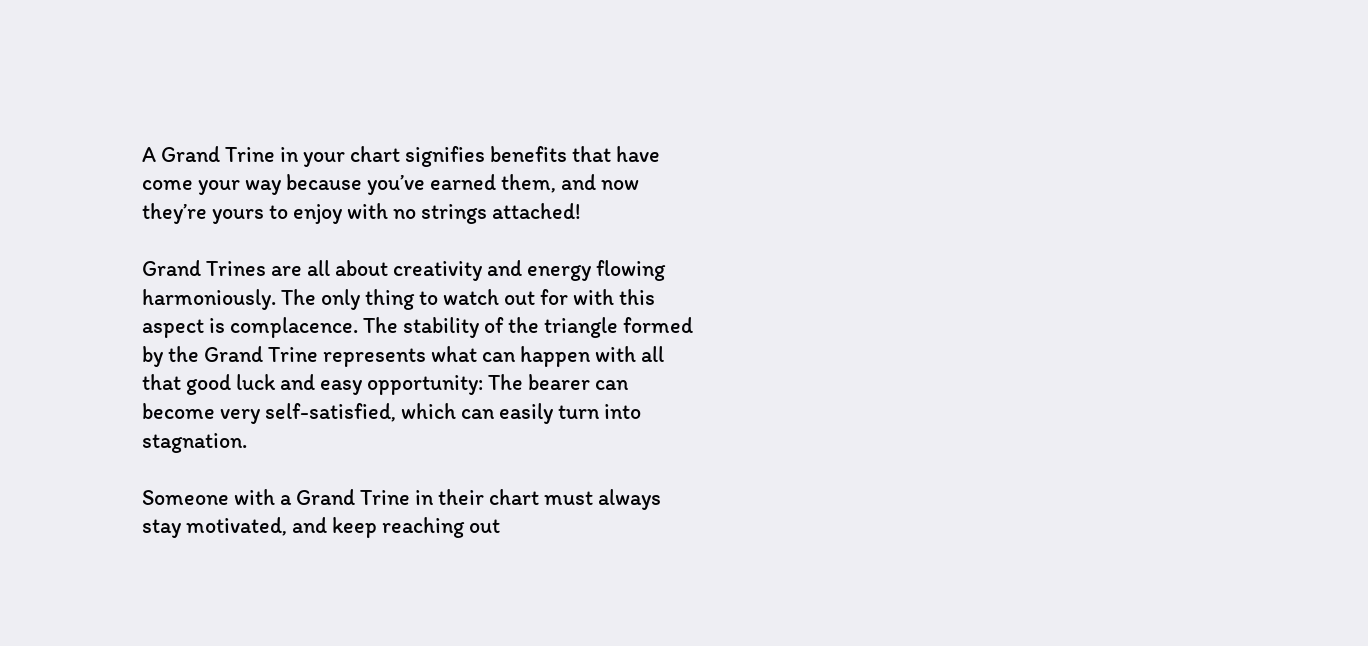A Grand Trine in your chart signifies benefits that have come your way because you’ve earned them, and now they’re yours to enjoy with no strings attached!

Grand Trines are all about creativity and energy flowing harmoniously. The only thing to watch out for with this aspect is complacence. The stability of the triangle formed by the Grand Trine represents what can happen with all that good luck and easy opportunity: The bearer can become very self-satisfied, which can easily turn into stagnation.

Someone with a Grand Trine in their chart must always stay motivated, and keep reaching out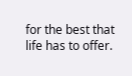for the best that life has to offer.